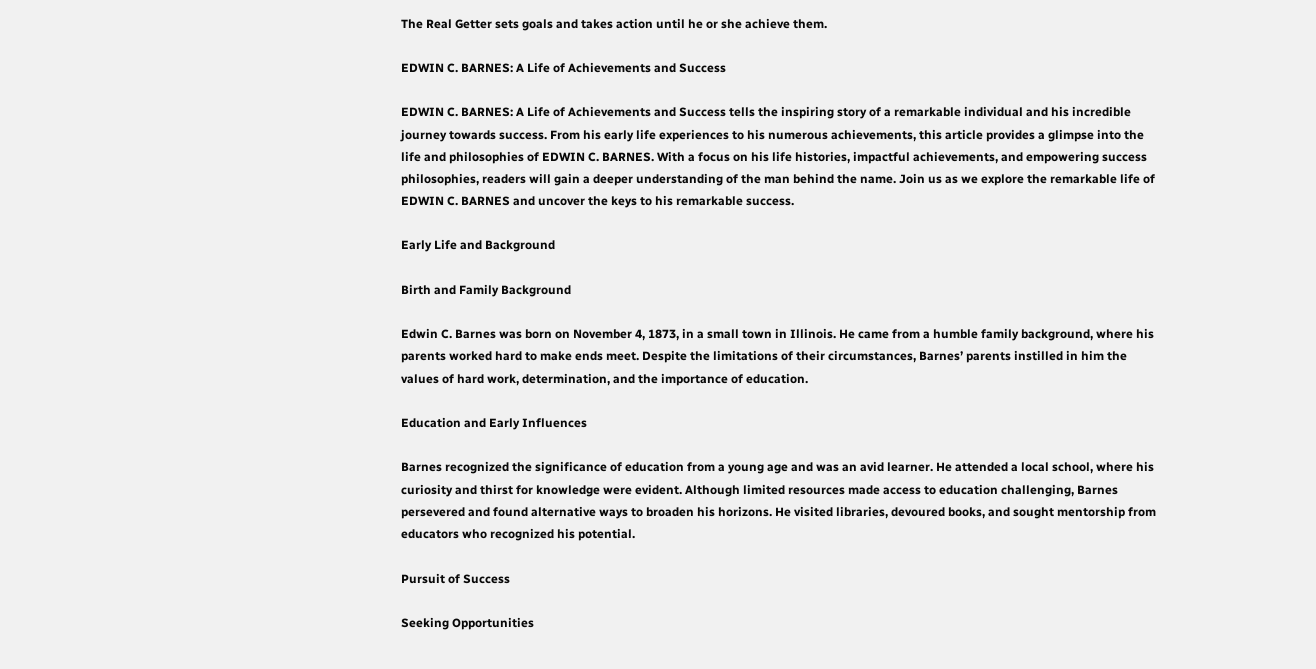The Real Getter sets goals and takes action until he or she achieve them.

EDWIN C. BARNES: A Life of Achievements and Success

EDWIN C. BARNES: A Life of Achievements and Success tells the inspiring story of a remarkable individual and his incredible journey towards success. From his early life experiences to his numerous achievements, this article provides a glimpse into the life and philosophies of EDWIN C. BARNES. With a focus on his life histories, impactful achievements, and empowering success philosophies, readers will gain a deeper understanding of the man behind the name. Join us as we explore the remarkable life of EDWIN C. BARNES and uncover the keys to his remarkable success.

Early Life and Background

Birth and Family Background

Edwin C. Barnes was born on November 4, 1873, in a small town in Illinois. He came from a humble family background, where his parents worked hard to make ends meet. Despite the limitations of their circumstances, Barnes’ parents instilled in him the values of hard work, determination, and the importance of education.

Education and Early Influences

Barnes recognized the significance of education from a young age and was an avid learner. He attended a local school, where his curiosity and thirst for knowledge were evident. Although limited resources made access to education challenging, Barnes persevered and found alternative ways to broaden his horizons. He visited libraries, devoured books, and sought mentorship from educators who recognized his potential.

Pursuit of Success

Seeking Opportunities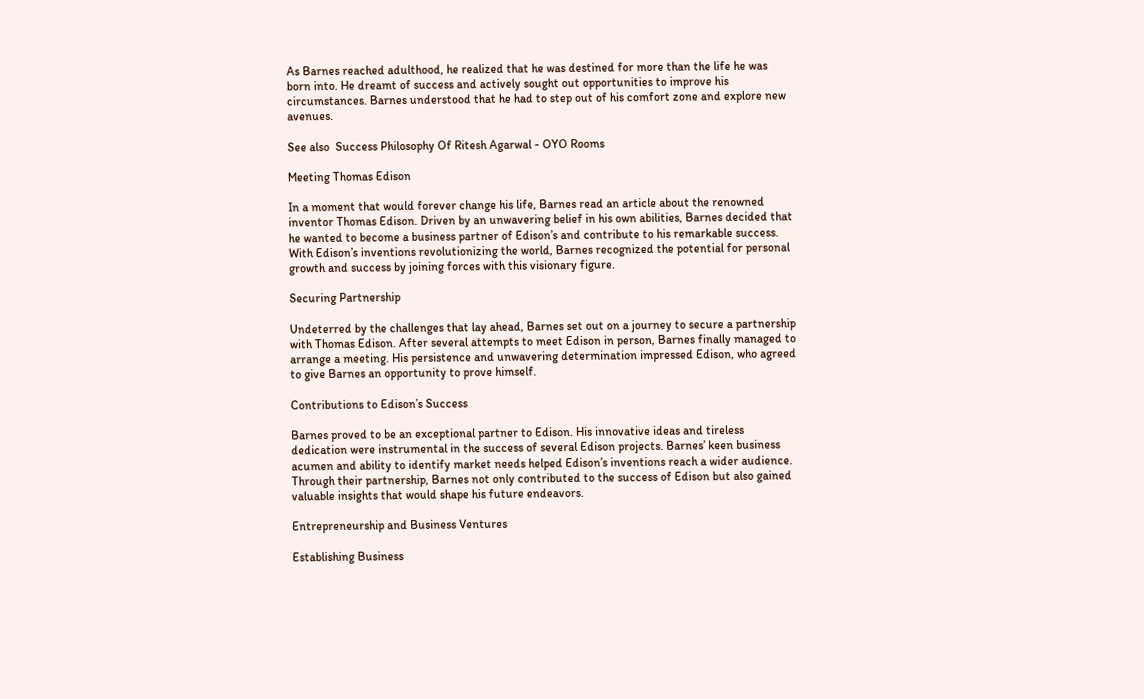As Barnes reached adulthood, he realized that he was destined for more than the life he was born into. He dreamt of success and actively sought out opportunities to improve his circumstances. Barnes understood that he had to step out of his comfort zone and explore new avenues.

See also  Success Philosophy Of Ritesh Agarwal - OYO Rooms

Meeting Thomas Edison

In a moment that would forever change his life, Barnes read an article about the renowned inventor Thomas Edison. Driven by an unwavering belief in his own abilities, Barnes decided that he wanted to become a business partner of Edison’s and contribute to his remarkable success. With Edison’s inventions revolutionizing the world, Barnes recognized the potential for personal growth and success by joining forces with this visionary figure.

Securing Partnership

Undeterred by the challenges that lay ahead, Barnes set out on a journey to secure a partnership with Thomas Edison. After several attempts to meet Edison in person, Barnes finally managed to arrange a meeting. His persistence and unwavering determination impressed Edison, who agreed to give Barnes an opportunity to prove himself.

Contributions to Edison’s Success

Barnes proved to be an exceptional partner to Edison. His innovative ideas and tireless dedication were instrumental in the success of several Edison projects. Barnes’ keen business acumen and ability to identify market needs helped Edison’s inventions reach a wider audience. Through their partnership, Barnes not only contributed to the success of Edison but also gained valuable insights that would shape his future endeavors.

Entrepreneurship and Business Ventures

Establishing Business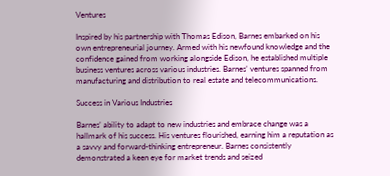Ventures

Inspired by his partnership with Thomas Edison, Barnes embarked on his own entrepreneurial journey. Armed with his newfound knowledge and the confidence gained from working alongside Edison, he established multiple business ventures across various industries. Barnes’ ventures spanned from manufacturing and distribution to real estate and telecommunications.

Success in Various Industries

Barnes’ ability to adapt to new industries and embrace change was a hallmark of his success. His ventures flourished, earning him a reputation as a savvy and forward-thinking entrepreneur. Barnes consistently demonstrated a keen eye for market trends and seized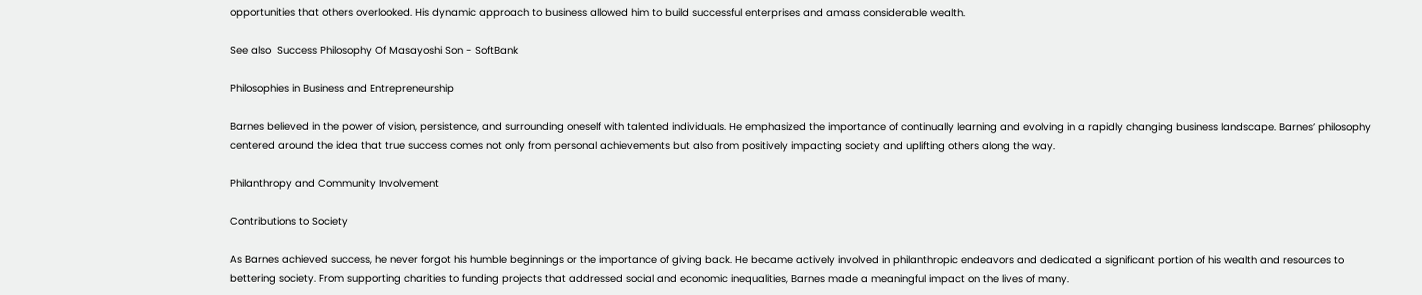opportunities that others overlooked. His dynamic approach to business allowed him to build successful enterprises and amass considerable wealth.

See also  Success Philosophy Of Masayoshi Son - SoftBank

Philosophies in Business and Entrepreneurship

Barnes believed in the power of vision, persistence, and surrounding oneself with talented individuals. He emphasized the importance of continually learning and evolving in a rapidly changing business landscape. Barnes’ philosophy centered around the idea that true success comes not only from personal achievements but also from positively impacting society and uplifting others along the way.

Philanthropy and Community Involvement

Contributions to Society

As Barnes achieved success, he never forgot his humble beginnings or the importance of giving back. He became actively involved in philanthropic endeavors and dedicated a significant portion of his wealth and resources to bettering society. From supporting charities to funding projects that addressed social and economic inequalities, Barnes made a meaningful impact on the lives of many.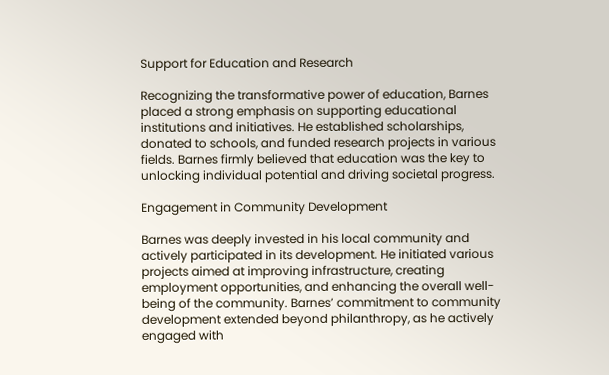Support for Education and Research

Recognizing the transformative power of education, Barnes placed a strong emphasis on supporting educational institutions and initiatives. He established scholarships, donated to schools, and funded research projects in various fields. Barnes firmly believed that education was the key to unlocking individual potential and driving societal progress.

Engagement in Community Development

Barnes was deeply invested in his local community and actively participated in its development. He initiated various projects aimed at improving infrastructure, creating employment opportunities, and enhancing the overall well-being of the community. Barnes’ commitment to community development extended beyond philanthropy, as he actively engaged with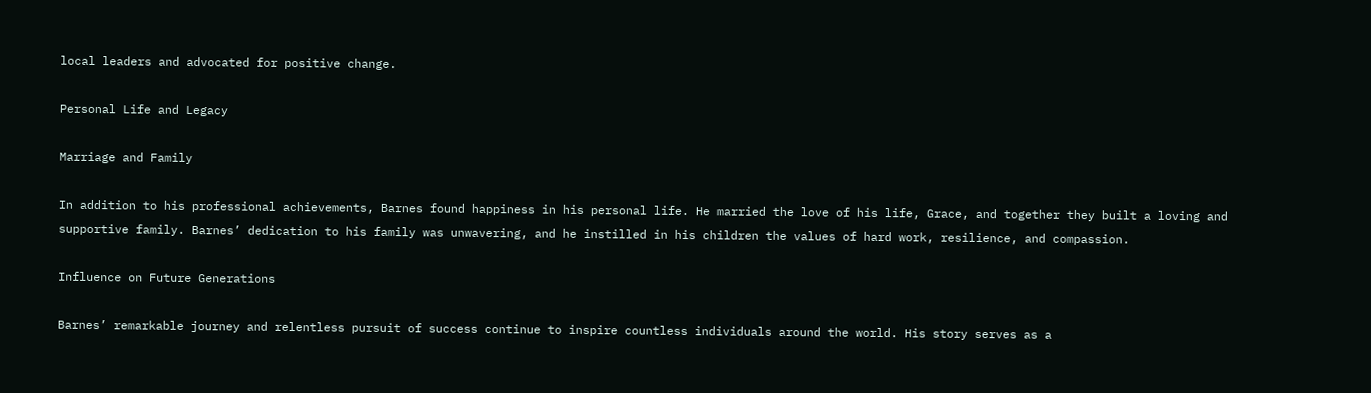local leaders and advocated for positive change.

Personal Life and Legacy

Marriage and Family

In addition to his professional achievements, Barnes found happiness in his personal life. He married the love of his life, Grace, and together they built a loving and supportive family. Barnes’ dedication to his family was unwavering, and he instilled in his children the values of hard work, resilience, and compassion.

Influence on Future Generations

Barnes’ remarkable journey and relentless pursuit of success continue to inspire countless individuals around the world. His story serves as a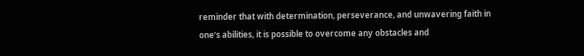reminder that with determination, perseverance, and unwavering faith in one’s abilities, it is possible to overcome any obstacles and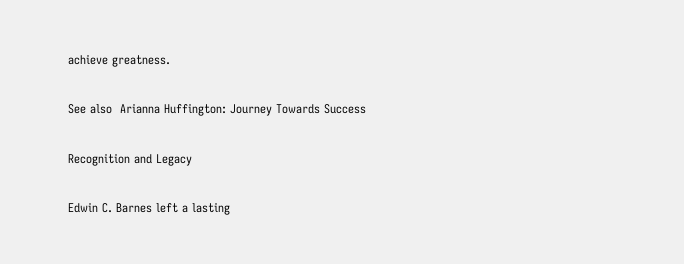achieve greatness.

See also  Arianna Huffington: Journey Towards Success

Recognition and Legacy

Edwin C. Barnes left a lasting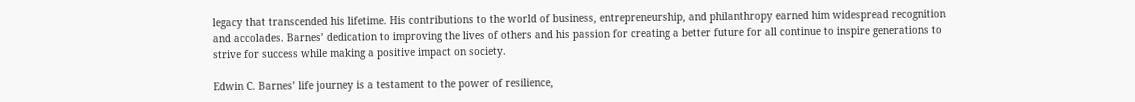legacy that transcended his lifetime. His contributions to the world of business, entrepreneurship, and philanthropy earned him widespread recognition and accolades. Barnes’ dedication to improving the lives of others and his passion for creating a better future for all continue to inspire generations to strive for success while making a positive impact on society.

Edwin C. Barnes’ life journey is a testament to the power of resilience,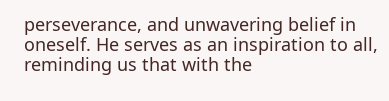perseverance, and unwavering belief in oneself. He serves as an inspiration to all, reminding us that with the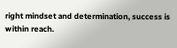right mindset and determination, success is within reach.